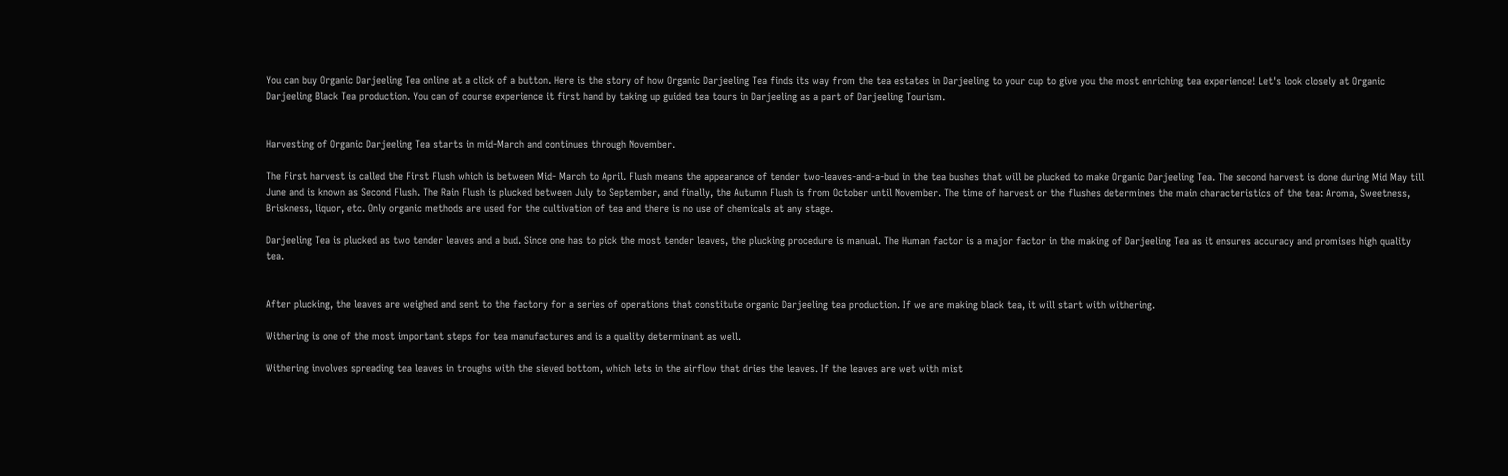You can buy Organic Darjeeling Tea online at a click of a button. Here is the story of how Organic Darjeeling Tea finds its way from the tea estates in Darjeeling to your cup to give you the most enriching tea experience! Let's look closely at Organic Darjeeling Black Tea production. You can of course experience it first hand by taking up guided tea tours in Darjeeling as a part of Darjeeling Tourism.


Harvesting of Organic Darjeeling Tea starts in mid-March and continues through November.

The First harvest is called the First Flush which is between Mid- March to April. Flush means the appearance of tender two-leaves-and-a-bud in the tea bushes that will be plucked to make Organic Darjeeling Tea. The second harvest is done during Mid May till June and is known as Second Flush. The Rain Flush is plucked between July to September, and finally, the Autumn Flush is from October until November. The time of harvest or the flushes determines the main characteristics of the tea: Aroma, Sweetness, Briskness, liquor, etc. Only organic methods are used for the cultivation of tea and there is no use of chemicals at any stage.

Darjeeling Tea is plucked as two tender leaves and a bud. Since one has to pick the most tender leaves, the plucking procedure is manual. The Human factor is a major factor in the making of Darjeeling Tea as it ensures accuracy and promises high quality tea.


After plucking, the leaves are weighed and sent to the factory for a series of operations that constitute organic Darjeeling tea production. If we are making black tea, it will start with withering.

Withering is one of the most important steps for tea manufactures and is a quality determinant as well.

Withering involves spreading tea leaves in troughs with the sieved bottom, which lets in the airflow that dries the leaves. If the leaves are wet with mist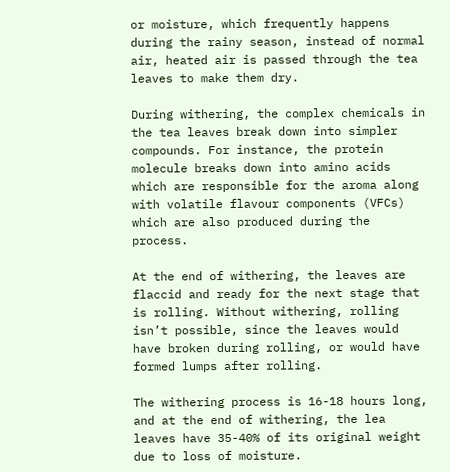or moisture, which frequently happens during the rainy season, instead of normal air, heated air is passed through the tea leaves to make them dry.

During withering, the complex chemicals in the tea leaves break down into simpler compounds. For instance, the protein molecule breaks down into amino acids which are responsible for the aroma along with volatile flavour components (VFCs) which are also produced during the process.

At the end of withering, the leaves are flaccid and ready for the next stage that is rolling. Without withering, rolling isn’t possible, since the leaves would have broken during rolling, or would have formed lumps after rolling.

The withering process is 16-18 hours long, and at the end of withering, the lea leaves have 35-40% of its original weight due to loss of moisture.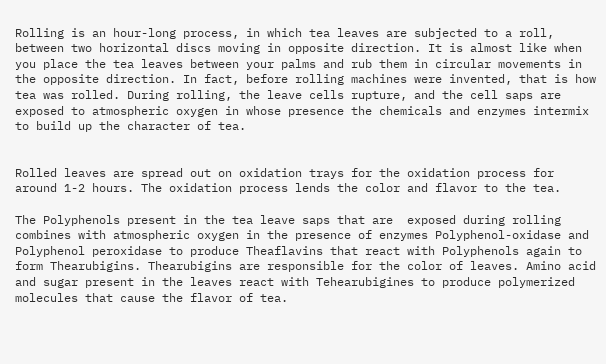Rolling is an hour-long process, in which tea leaves are subjected to a roll, between two horizontal discs moving in opposite direction. It is almost like when you place the tea leaves between your palms and rub them in circular movements in the opposite direction. In fact, before rolling machines were invented, that is how tea was rolled. During rolling, the leave cells rupture, and the cell saps are exposed to atmospheric oxygen in whose presence the chemicals and enzymes intermix to build up the character of tea.


Rolled leaves are spread out on oxidation trays for the oxidation process for around 1-2 hours. The oxidation process lends the color and flavor to the tea.

The Polyphenols present in the tea leave saps that are  exposed during rolling combines with atmospheric oxygen in the presence of enzymes Polyphenol-oxidase and Polyphenol peroxidase to produce Theaflavins that react with Polyphenols again to form Thearubigins. Thearubigins are responsible for the color of leaves. Amino acid and sugar present in the leaves react with Tehearubigines to produce polymerized molecules that cause the flavor of tea.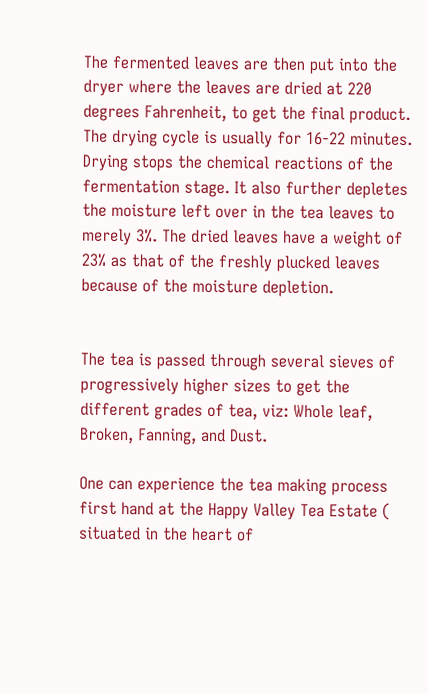The fermented leaves are then put into the dryer where the leaves are dried at 220 degrees Fahrenheit, to get the final product. The drying cycle is usually for 16-22 minutes. Drying stops the chemical reactions of the fermentation stage. It also further depletes the moisture left over in the tea leaves to merely 3%. The dried leaves have a weight of 23% as that of the freshly plucked leaves because of the moisture depletion.


The tea is passed through several sieves of progressively higher sizes to get the different grades of tea, viz: Whole leaf, Broken, Fanning, and Dust.

One can experience the tea making process first hand at the Happy Valley Tea Estate (  situated in the heart of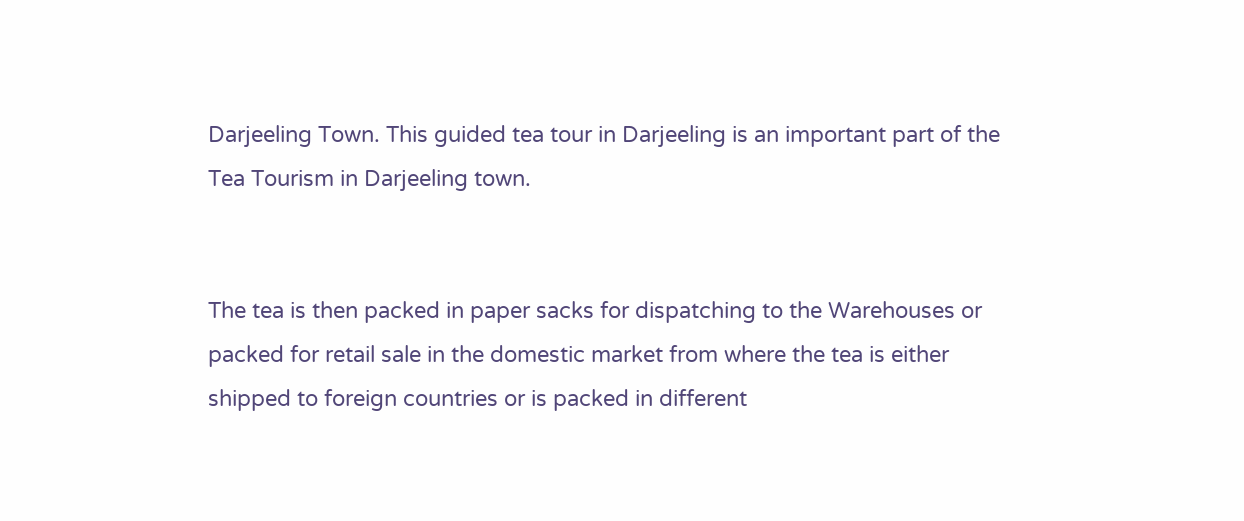Darjeeling Town. This guided tea tour in Darjeeling is an important part of the Tea Tourism in Darjeeling town.


The tea is then packed in paper sacks for dispatching to the Warehouses or packed for retail sale in the domestic market from where the tea is either shipped to foreign countries or is packed in different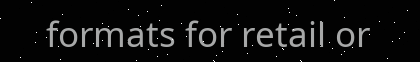formats for retail or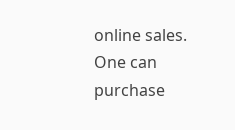online sales. One can purchase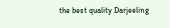the best quality Darjeeling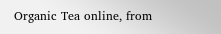Organic Tea online, from